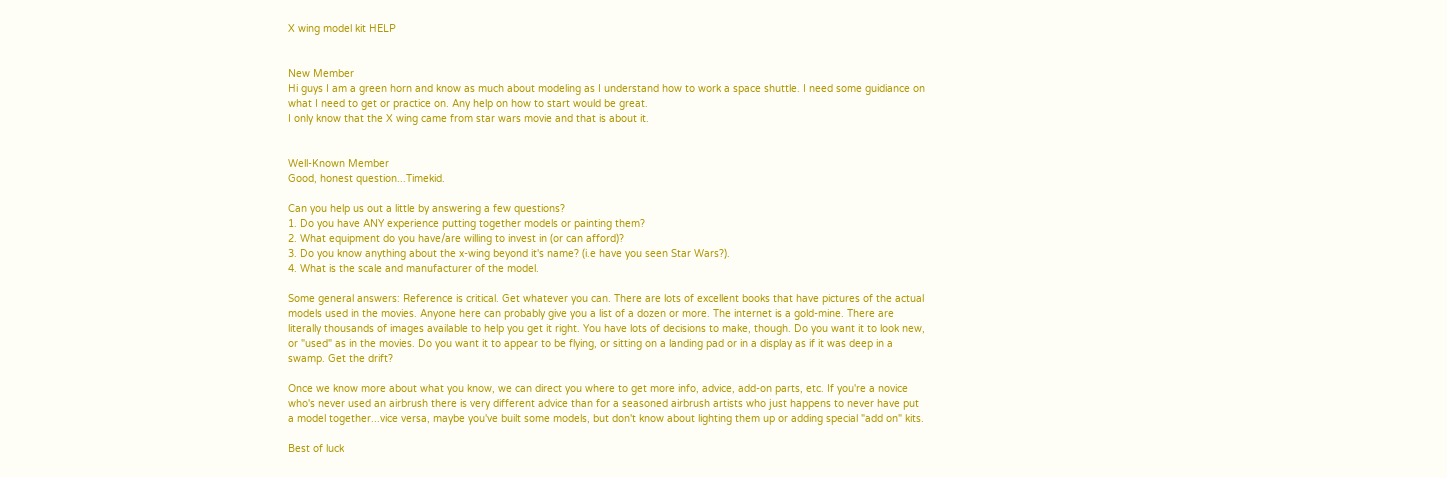X wing model kit HELP


New Member
Hi guys I am a green horn and know as much about modeling as I understand how to work a space shuttle. I need some guidiance on what I need to get or practice on. Any help on how to start would be great.
I only know that the X wing came from star wars movie and that is about it.


Well-Known Member
Good, honest question...Timekid.

Can you help us out a little by answering a few questions?
1. Do you have ANY experience putting together models or painting them?
2. What equipment do you have/are willing to invest in (or can afford)?
3. Do you know anything about the x-wing beyond it's name? (i.e have you seen Star Wars?).
4. What is the scale and manufacturer of the model.

Some general answers: Reference is critical. Get whatever you can. There are lots of excellent books that have pictures of the actual models used in the movies. Anyone here can probably give you a list of a dozen or more. The internet is a gold-mine. There are literally thousands of images available to help you get it right. You have lots of decisions to make, though. Do you want it to look new, or "used" as in the movies. Do you want it to appear to be flying, or sitting on a landing pad or in a display as if it was deep in a swamp. Get the drift?

Once we know more about what you know, we can direct you where to get more info, advice, add-on parts, etc. If you're a novice who's never used an airbrush there is very different advice than for a seasoned airbrush artists who just happens to never have put a model together...vice versa, maybe you've built some models, but don't know about lighting them up or adding special "add on" kits.

Best of luck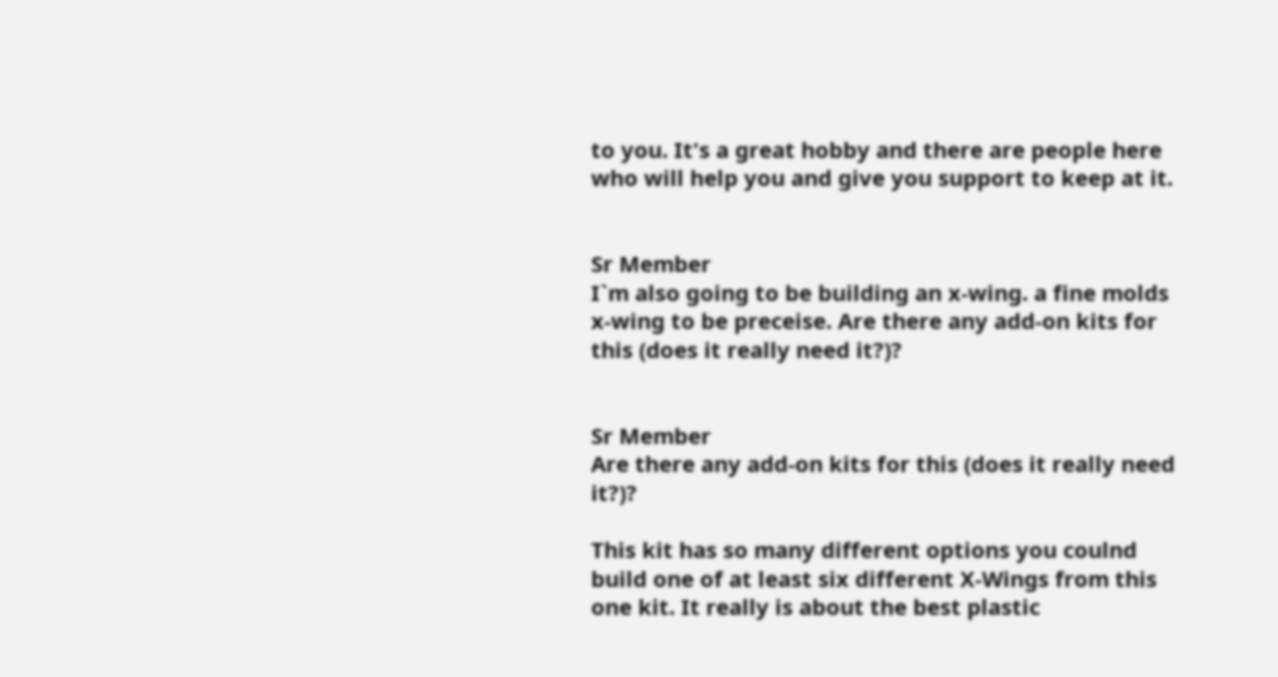to you. It's a great hobby and there are people here who will help you and give you support to keep at it.


Sr Member
I`m also going to be building an x-wing. a fine molds x-wing to be preceise. Are there any add-on kits for this (does it really need it?)?


Sr Member
Are there any add-on kits for this (does it really need it?)?

This kit has so many different options you coulnd build one of at least six different X-Wings from this one kit. It really is about the best plastic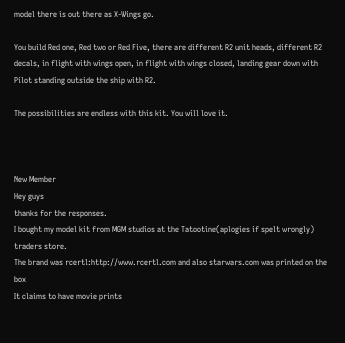model there is out there as X-Wings go.

You build Red one, Red two or Red Five, there are different R2 unit heads, different R2 decals, in flight with wings open, in flight with wings closed, landing gear down with Pilot standing outside the ship with R2.

The possibilities are endless with this kit. You will love it.



New Member
Hey guys
thanks for the responses.
I bought my model kit from MGM studios at the Tatootine(aplogies if spelt wrongly) traders store.
The brand was rcertl:http://www.rcertl.com and also starwars.com was printed on the box
It claims to have movie prints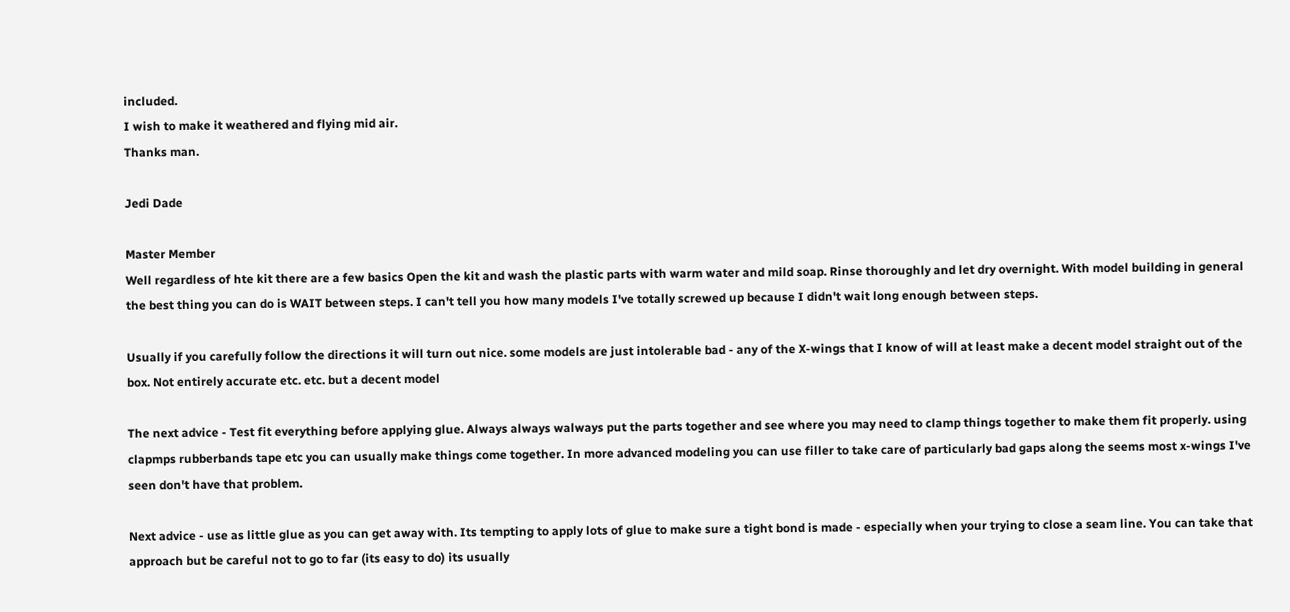included.
I wish to make it weathered and flying mid air.
Thanks man.

Jedi Dade

Master Member
Well regardless of hte kit there are a few basics Open the kit and wash the plastic parts with warm water and mild soap. Rinse thoroughly and let dry overnight. With model building in general the best thing you can do is WAIT between steps. I can't tell you how many models I've totally screwed up because I didn't wait long enough between steps.

Usually if you carefully follow the directions it will turn out nice. some models are just intolerable bad - any of the X-wings that I know of will at least make a decent model straight out of the box. Not entirely accurate etc. etc. but a decent model

The next advice - Test fit everything before applying glue. Always always walways put the parts together and see where you may need to clamp things together to make them fit properly. using clapmps rubberbands tape etc you can usually make things come together. In more advanced modeling you can use filler to take care of particularly bad gaps along the seems most x-wings I've seen don't have that problem.

Next advice - use as little glue as you can get away with. Its tempting to apply lots of glue to make sure a tight bond is made - especially when your trying to close a seam line. You can take that approach but be careful not to go to far (its easy to do) its usually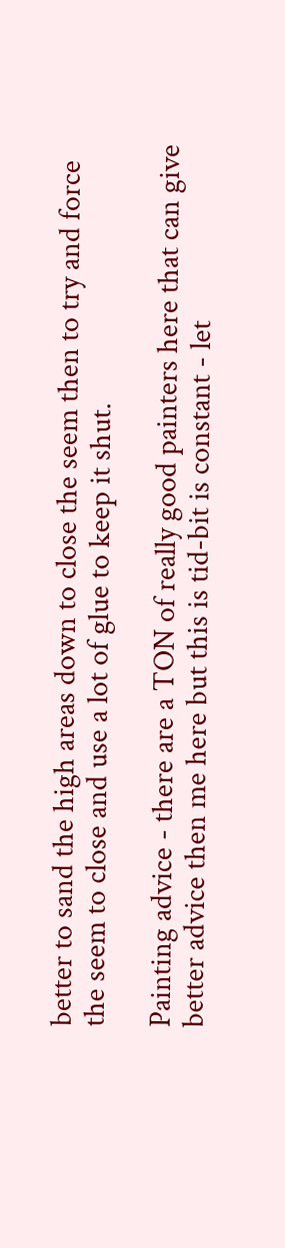better to sand the high areas down to close the seem then to try and force the seem to close and use a lot of glue to keep it shut.

Painting advice - there are a TON of really good painters here that can give better advice then me here but this is tid-bit is constant - let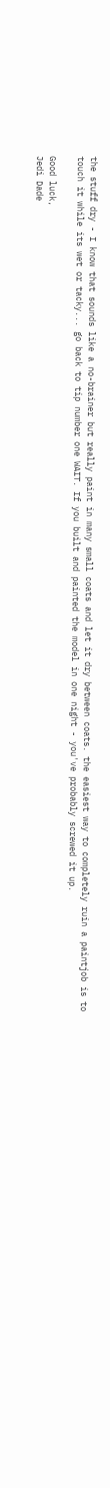the stuff dry - I know that sounds like a no-brainer but really paint in many small coats and let it dry between coats. the easiest way to completely ruin a paintjob is to touch it while its wet or tacky... go back to tip number one WAIT. If you built and painted the model in one night - you've probably screwed it up.

Good luck,
Jedi Dade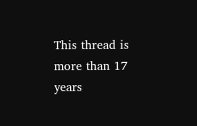This thread is more than 17 years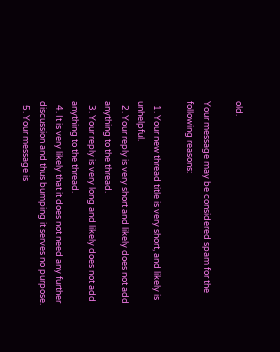old.

Your message may be considered spam for the following reasons:

  1. Your new thread title is very short, and likely is unhelpful.
  2. Your reply is very short and likely does not add anything to the thread.
  3. Your reply is very long and likely does not add anything to the thread.
  4. It is very likely that it does not need any further discussion and thus bumping it serves no purpose.
  5. Your message is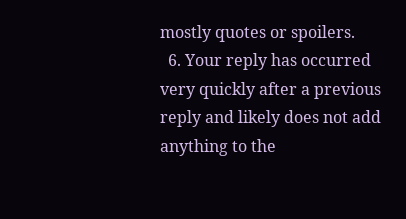mostly quotes or spoilers.
  6. Your reply has occurred very quickly after a previous reply and likely does not add anything to the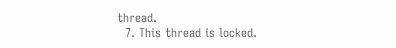thread.
  7. This thread is locked.